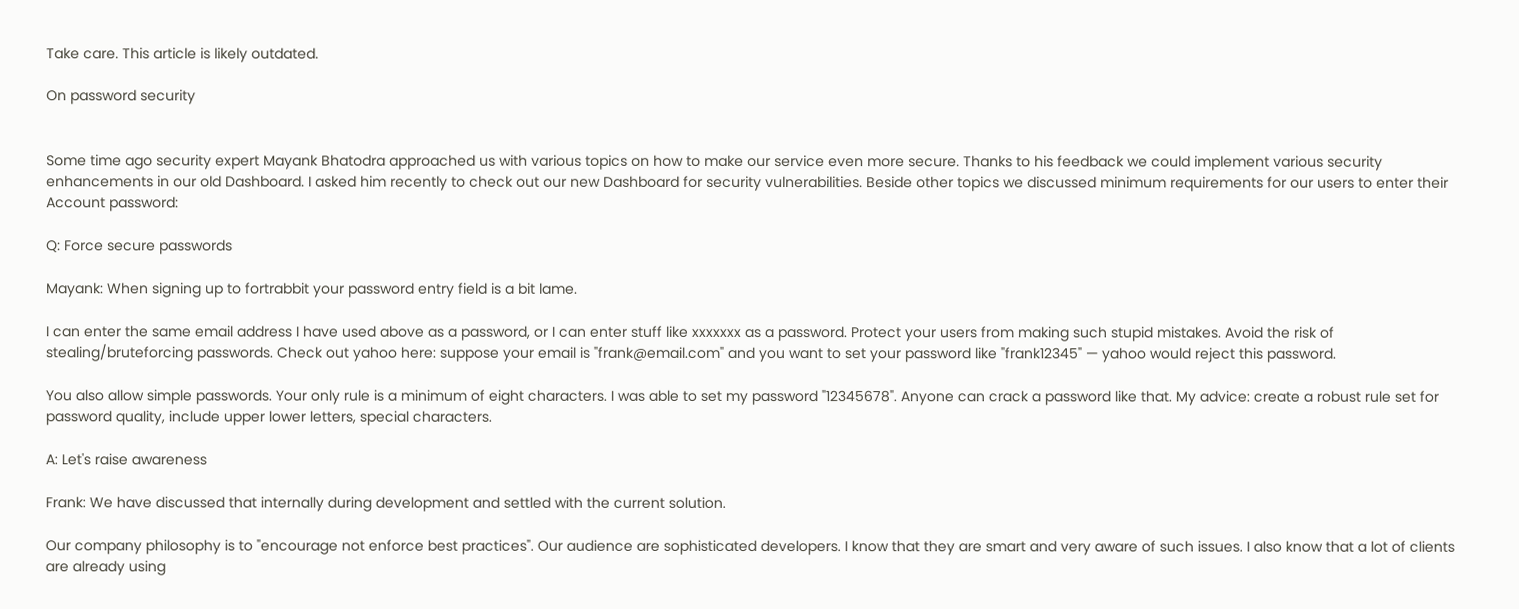Take care. This article is likely outdated.

On password security


Some time ago security expert Mayank Bhatodra approached us with various topics on how to make our service even more secure. Thanks to his feedback we could implement various security enhancements in our old Dashboard. I asked him recently to check out our new Dashboard for security vulnerabilities. Beside other topics we discussed minimum requirements for our users to enter their Account password:

Q: Force secure passwords

Mayank: When signing up to fortrabbit your password entry field is a bit lame.

I can enter the same email address I have used above as a password, or I can enter stuff like xxxxxxx as a password. Protect your users from making such stupid mistakes. Avoid the risk of stealing/bruteforcing passwords. Check out yahoo here: suppose your email is "frank@email.com" and you want to set your password like "frank12345" — yahoo would reject this password.

You also allow simple passwords. Your only rule is a minimum of eight characters. I was able to set my password "12345678". Anyone can crack a password like that. My advice: create a robust rule set for password quality, include upper lower letters, special characters.

A: Let's raise awareness

Frank: We have discussed that internally during development and settled with the current solution.

Our company philosophy is to "encourage not enforce best practices". Our audience are sophisticated developers. I know that they are smart and very aware of such issues. I also know that a lot of clients are already using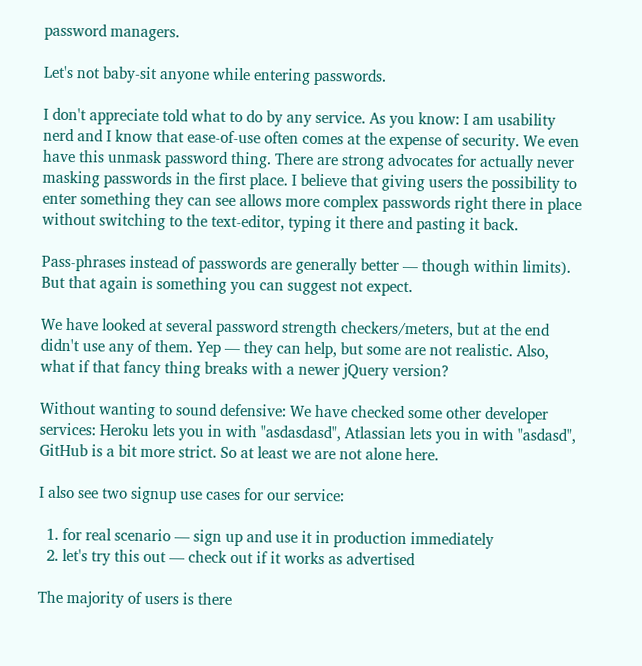password managers.

Let's not baby-sit anyone while entering passwords.

I don't appreciate told what to do by any service. As you know: I am usability nerd and I know that ease-of-use often comes at the expense of security. We even have this unmask password thing. There are strong advocates for actually never masking passwords in the first place. I believe that giving users the possibility to enter something they can see allows more complex passwords right there in place without switching to the text-editor, typing it there and pasting it back.

Pass-phrases instead of passwords are generally better — though within limits). But that again is something you can suggest not expect.

We have looked at several password strength checkers/meters, but at the end didn't use any of them. Yep — they can help, but some are not realistic. Also, what if that fancy thing breaks with a newer jQuery version?

Without wanting to sound defensive: We have checked some other developer services: Heroku lets you in with "asdasdasd", Atlassian lets you in with "asdasd", GitHub is a bit more strict. So at least we are not alone here.

I also see two signup use cases for our service:

  1. for real scenario — sign up and use it in production immediately
  2. let's try this out — check out if it works as advertised

The majority of users is there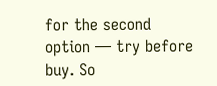for the second option — try before buy. So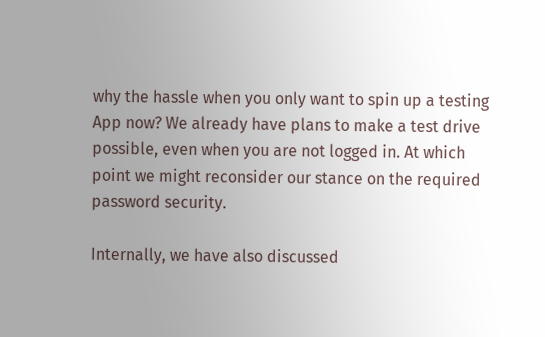why the hassle when you only want to spin up a testing App now? We already have plans to make a test drive possible, even when you are not logged in. At which point we might reconsider our stance on the required password security.

Internally, we have also discussed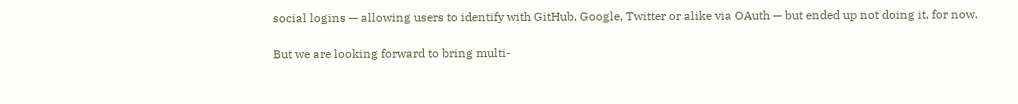social logins — allowing users to identify with GitHub, Google, Twitter or alike via OAuth — but ended up not doing it, for now.

But we are looking forward to bring multi-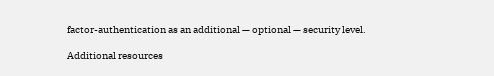factor-authentication as an additional — optional — security level.

Additional resources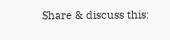Share & discuss this: